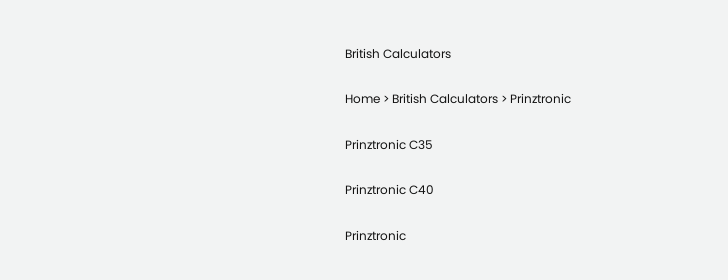British Calculators

Home > British Calculators > Prinztronic

Prinztronic C35

Prinztronic C40

Prinztronic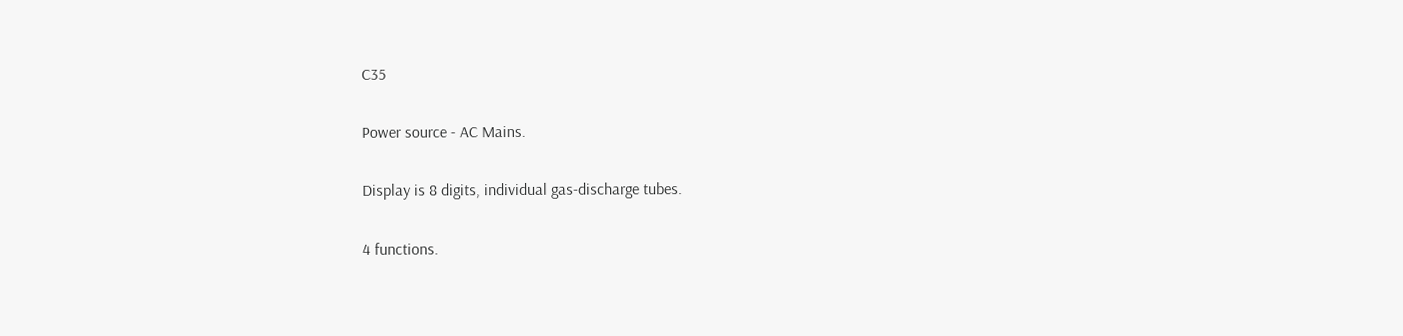C35

Power source - AC Mains.

Display is 8 digits, individual gas-discharge tubes.

4 functions.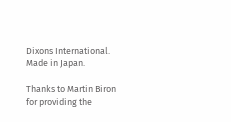Dixons International.
Made in Japan.

Thanks to Martin Biron for providing the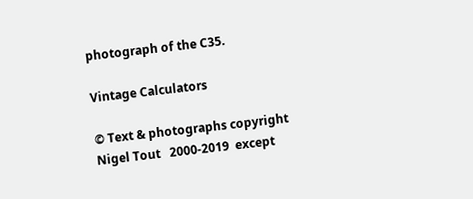photograph of the C35.

Vintage Calculators

© Text & photographs copyright Nigel Tout   2000-2019  except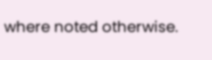where noted otherwise.